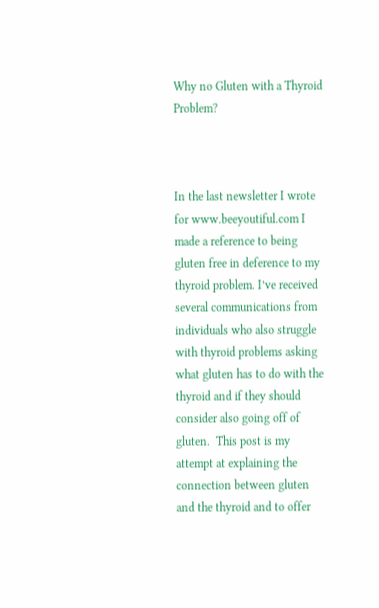Why no Gluten with a Thyroid Problem?



In the last newsletter I wrote for www.beeyoutiful.com I made a reference to being gluten free in deference to my thyroid problem. I’ve received several communications from individuals who also struggle with thyroid problems asking what gluten has to do with the thyroid and if they should consider also going off of gluten.  This post is my attempt at explaining the connection between gluten and the thyroid and to offer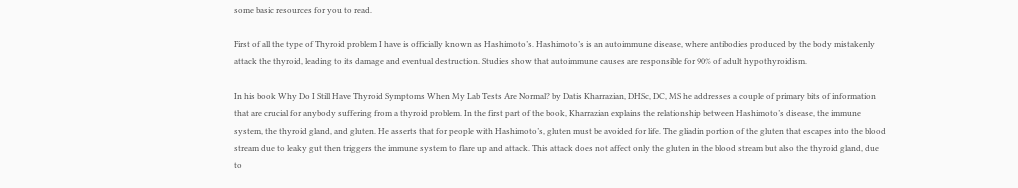some basic resources for you to read.

First of all the type of Thyroid problem I have is officially known as Hashimoto’s. Hashimoto’s is an autoimmune disease, where antibodies produced by the body mistakenly attack the thyroid, leading to its damage and eventual destruction. Studies show that autoimmune causes are responsible for 90% of adult hypothyroidism.

In his book Why Do I Still Have Thyroid Symptoms When My Lab Tests Are Normal? by Datis Kharrazian, DHSc, DC, MS he addresses a couple of primary bits of information that are crucial for anybody suffering from a thyroid problem. In the first part of the book, Kharrazian explains the relationship between Hashimoto’s disease, the immune system, the thyroid gland, and gluten. He asserts that for people with Hashimoto’s, gluten must be avoided for life. The gliadin portion of the gluten that escapes into the blood stream due to leaky gut then triggers the immune system to flare up and attack. This attack does not affect only the gluten in the blood stream but also the thyroid gland, due to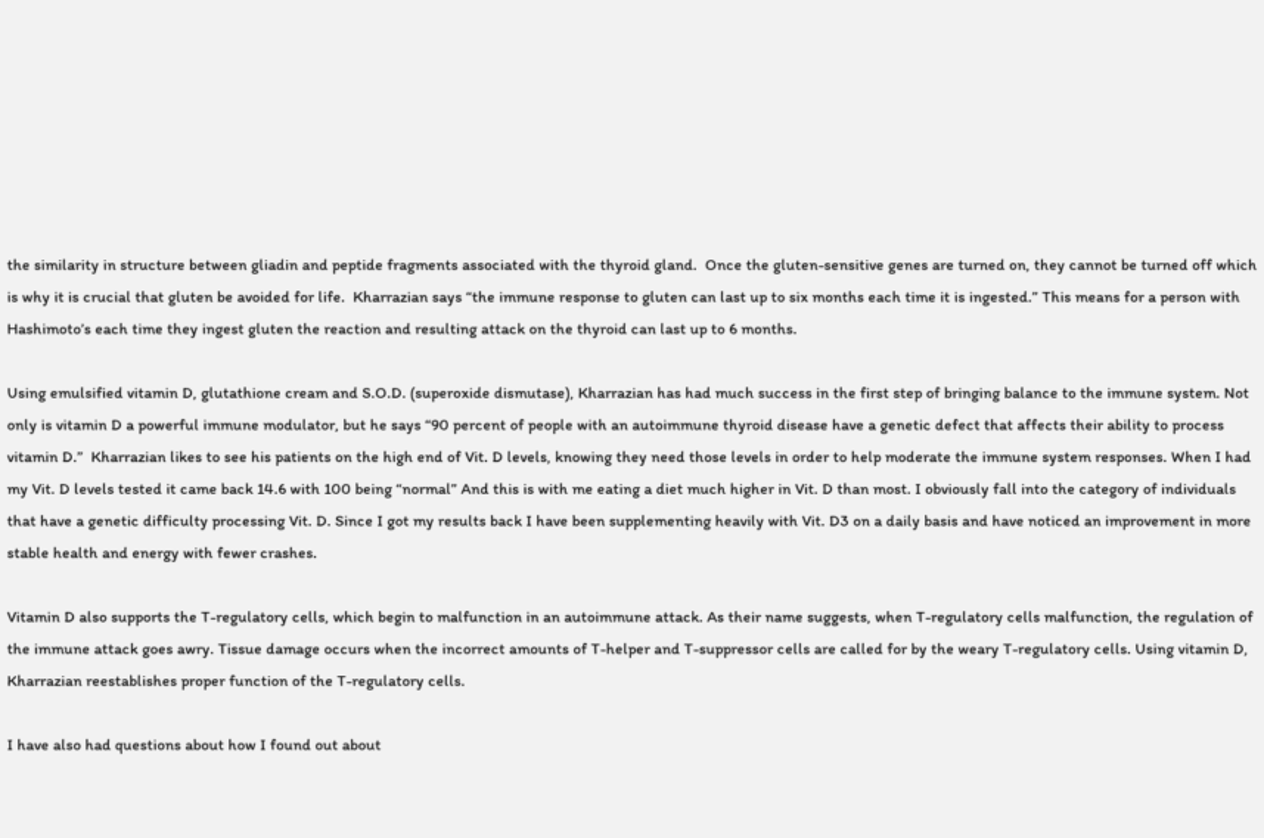the similarity in structure between gliadin and peptide fragments associated with the thyroid gland.  Once the gluten-sensitive genes are turned on, they cannot be turned off which is why it is crucial that gluten be avoided for life.  Kharrazian says “the immune response to gluten can last up to six months each time it is ingested.” This means for a person with Hashimoto’s each time they ingest gluten the reaction and resulting attack on the thyroid can last up to 6 months.

Using emulsified vitamin D, glutathione cream and S.O.D. (superoxide dismutase), Kharrazian has had much success in the first step of bringing balance to the immune system. Not only is vitamin D a powerful immune modulator, but he says “90 percent of people with an autoimmune thyroid disease have a genetic defect that affects their ability to process vitamin D.”  Kharrazian likes to see his patients on the high end of Vit. D levels, knowing they need those levels in order to help moderate the immune system responses. When I had my Vit. D levels tested it came back 14.6 with 100 being “normal” And this is with me eating a diet much higher in Vit. D than most. I obviously fall into the category of individuals that have a genetic difficulty processing Vit. D. Since I got my results back I have been supplementing heavily with Vit. D3 on a daily basis and have noticed an improvement in more stable health and energy with fewer crashes.

Vitamin D also supports the T-regulatory cells, which begin to malfunction in an autoimmune attack. As their name suggests, when T-regulatory cells malfunction, the regulation of the immune attack goes awry. Tissue damage occurs when the incorrect amounts of T-helper and T-suppressor cells are called for by the weary T-regulatory cells. Using vitamin D, Kharrazian reestablishes proper function of the T-regulatory cells.

I have also had questions about how I found out about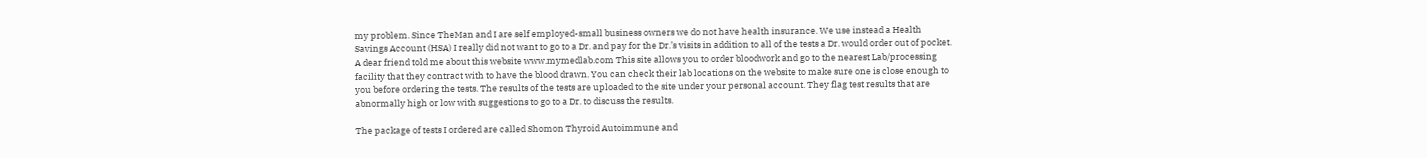my problem. Since TheMan and I are self employed-small business owners we do not have health insurance. We use instead a Health Savings Account (HSA) I really did not want to go to a Dr. and pay for the Dr.’s visits in addition to all of the tests a Dr. would order out of pocket.  A dear friend told me about this website www.mymedlab.com This site allows you to order bloodwork and go to the nearest Lab/processing facility that they contract with to have the blood drawn. You can check their lab locations on the website to make sure one is close enough to you before ordering the tests. The results of the tests are uploaded to the site under your personal account. They flag test results that are abnormally high or low with suggestions to go to a Dr. to discuss the results.

The package of tests I ordered are called Shomon Thyroid Autoimmune and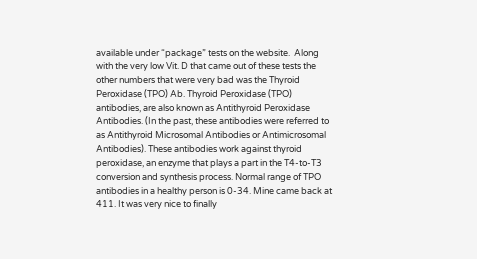available under “package” tests on the website.  Along with the very low Vit. D that came out of these tests the other numbers that were very bad was the Thyroid Peroxidase (TPO) Ab. Thyroid Peroxidase (TPO) antibodies, are also known as Antithyroid Peroxidase Antibodies. (In the past, these antibodies were referred to as Antithyroid Microsomal Antibodies or Antimicrosomal Antibodies). These antibodies work against thyroid peroxidase, an enzyme that plays a part in the T4-to-T3 conversion and synthesis process. Normal range of TPO antibodies in a healthy person is 0-34. Mine came back at 411. It was very nice to finally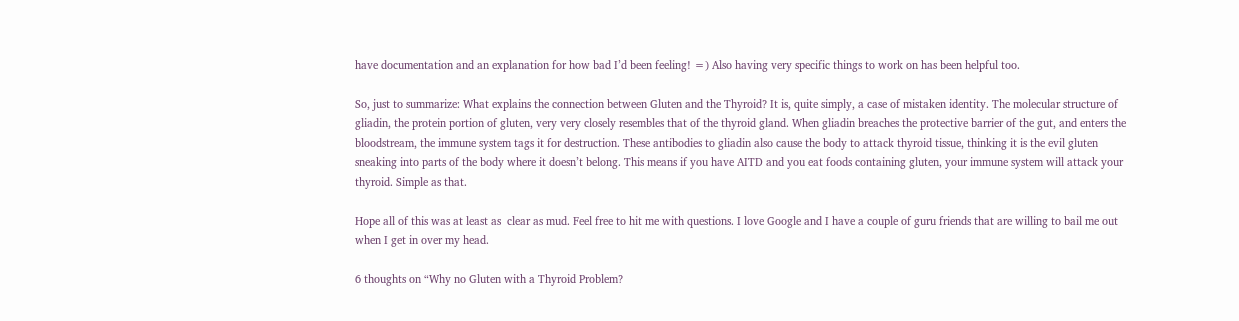have documentation and an explanation for how bad I’d been feeling! =) Also having very specific things to work on has been helpful too.

So, just to summarize: What explains the connection between Gluten and the Thyroid? It is, quite simply, a case of mistaken identity. The molecular structure of gliadin, the protein portion of gluten, very very closely resembles that of the thyroid gland. When gliadin breaches the protective barrier of the gut, and enters the bloodstream, the immune system tags it for destruction. These antibodies to gliadin also cause the body to attack thyroid tissue, thinking it is the evil gluten sneaking into parts of the body where it doesn’t belong. This means if you have AITD and you eat foods containing gluten, your immune system will attack your thyroid. Simple as that.

Hope all of this was at least as  clear as mud. Feel free to hit me with questions. I love Google and I have a couple of guru friends that are willing to bail me out when I get in over my head.

6 thoughts on “Why no Gluten with a Thyroid Problem?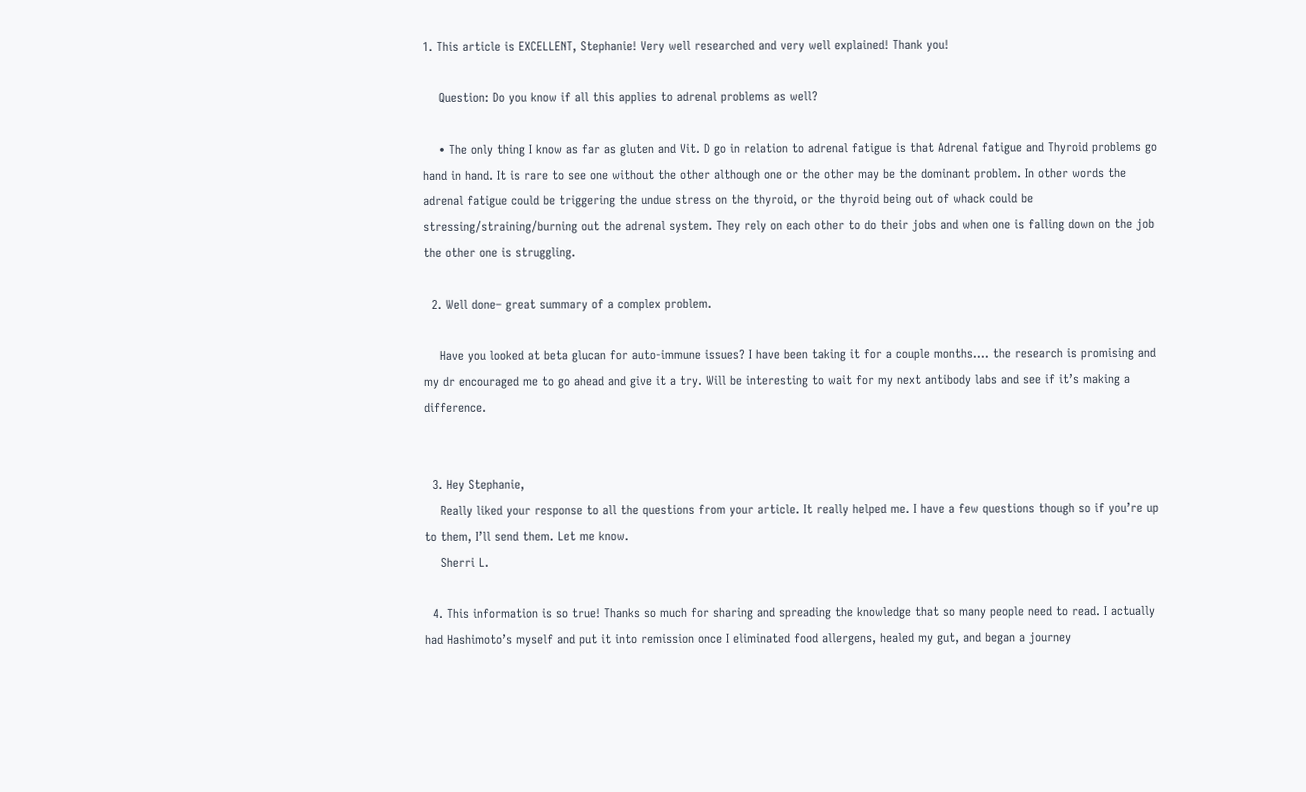1. This article is EXCELLENT, Stephanie! Very well researched and very well explained! Thank you!

    Question: Do you know if all this applies to adrenal problems as well?

    • The only thing I know as far as gluten and Vit. D go in relation to adrenal fatigue is that Adrenal fatigue and Thyroid problems go hand in hand. It is rare to see one without the other although one or the other may be the dominant problem. In other words the adrenal fatigue could be triggering the undue stress on the thyroid, or the thyroid being out of whack could be stressing/straining/burning out the adrenal system. They rely on each other to do their jobs and when one is falling down on the job the other one is struggling.

  2. Well done– great summary of a complex problem.

    Have you looked at beta glucan for auto-immune issues? I have been taking it for a couple months…. the research is promising and my dr encouraged me to go ahead and give it a try. Will be interesting to wait for my next antibody labs and see if it’s making a difference.


  3. Hey Stephanie,
    Really liked your response to all the questions from your article. It really helped me. I have a few questions though so if you’re up to them, I’ll send them. Let me know.
    Sherri L.

  4. This information is so true! Thanks so much for sharing and spreading the knowledge that so many people need to read. I actually had Hashimoto’s myself and put it into remission once I eliminated food allergens, healed my gut, and began a journey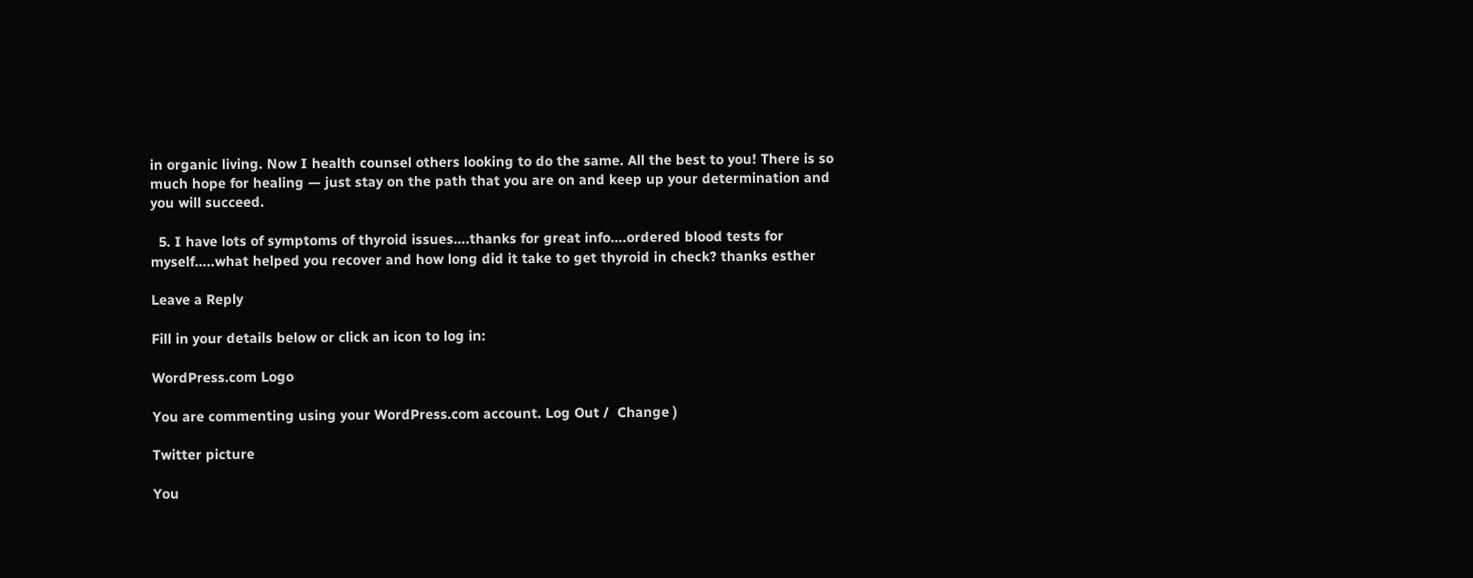in organic living. Now I health counsel others looking to do the same. All the best to you! There is so much hope for healing — just stay on the path that you are on and keep up your determination and you will succeed.

  5. I have lots of symptoms of thyroid issues….thanks for great info….ordered blood tests for myself…..what helped you recover and how long did it take to get thyroid in check? thanks esther

Leave a Reply

Fill in your details below or click an icon to log in:

WordPress.com Logo

You are commenting using your WordPress.com account. Log Out /  Change )

Twitter picture

You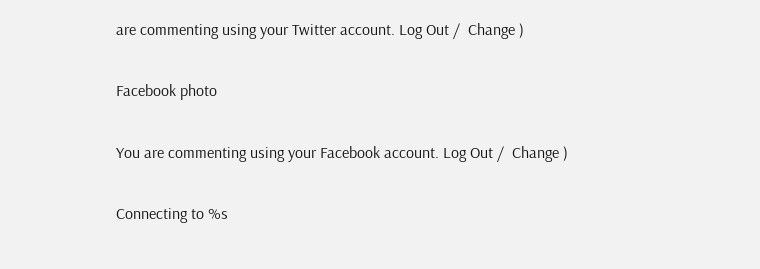are commenting using your Twitter account. Log Out /  Change )

Facebook photo

You are commenting using your Facebook account. Log Out /  Change )

Connecting to %s